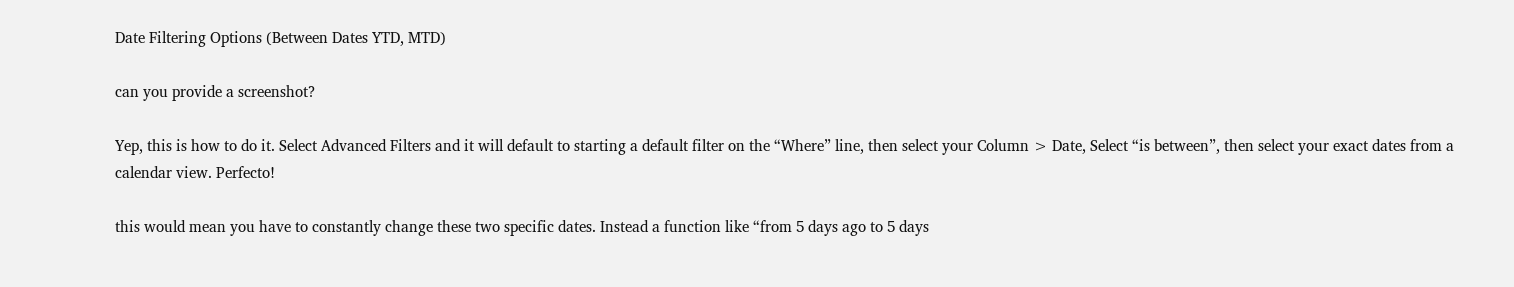Date Filtering Options (Between Dates YTD, MTD)

can you provide a screenshot?

Yep, this is how to do it. Select Advanced Filters and it will default to starting a default filter on the “Where” line, then select your Column > Date, Select “is between”, then select your exact dates from a calendar view. Perfecto!

this would mean you have to constantly change these two specific dates. Instead a function like “from 5 days ago to 5 days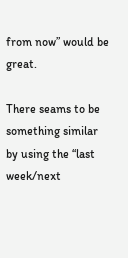from now” would be great.

There seams to be something similar by using the “last week/next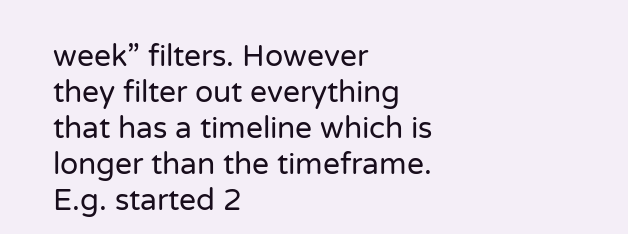week” filters. However they filter out everything that has a timeline which is longer than the timeframe. E.g. started 2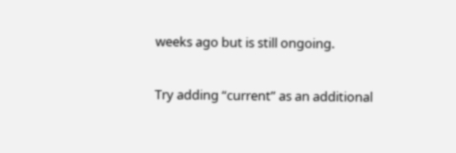weeks ago but is still ongoing.

Try adding “current” as an additional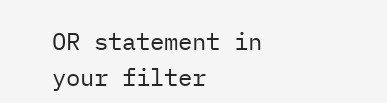OR statement in your filter